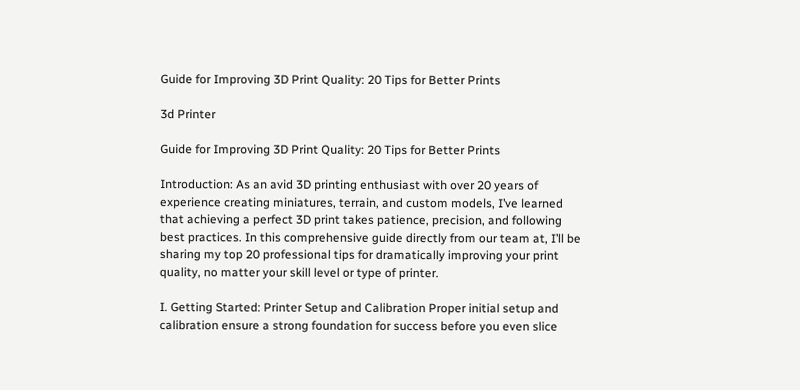Guide for Improving 3D Print Quality: 20 Tips for Better Prints

3d Printer

Guide for Improving 3D Print Quality: 20 Tips for Better Prints

Introduction: As an avid 3D printing enthusiast with over 20 years of experience creating miniatures, terrain, and custom models, I’ve learned that achieving a perfect 3D print takes patience, precision, and following best practices. In this comprehensive guide directly from our team at, I’ll be sharing my top 20 professional tips for dramatically improving your print quality, no matter your skill level or type of printer.

I. Getting Started: Printer Setup and Calibration Proper initial setup and calibration ensure a strong foundation for success before you even slice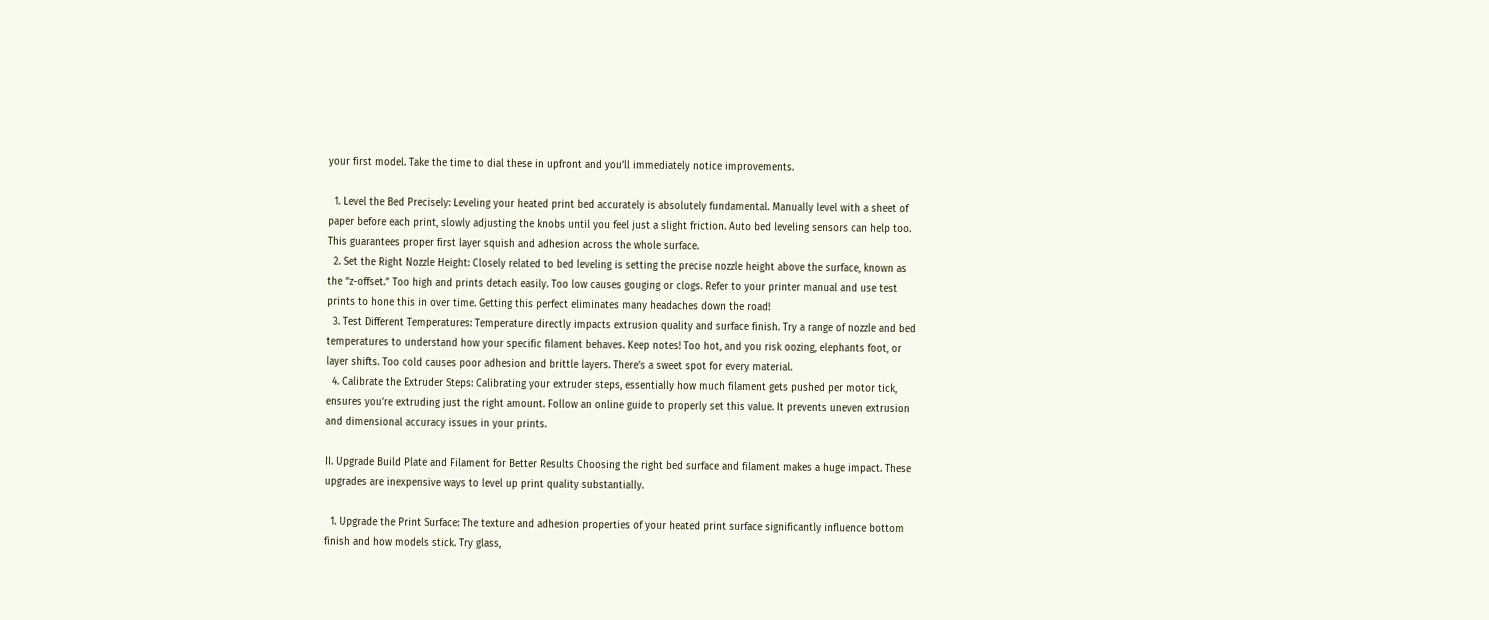your first model. Take the time to dial these in upfront and you’ll immediately notice improvements.

  1. Level the Bed Precisely: Leveling your heated print bed accurately is absolutely fundamental. Manually level with a sheet of paper before each print, slowly adjusting the knobs until you feel just a slight friction. Auto bed leveling sensors can help too. This guarantees proper first layer squish and adhesion across the whole surface.
  2. Set the Right Nozzle Height: Closely related to bed leveling is setting the precise nozzle height above the surface, known as the “z-offset.” Too high and prints detach easily. Too low causes gouging or clogs. Refer to your printer manual and use test prints to hone this in over time. Getting this perfect eliminates many headaches down the road!
  3. Test Different Temperatures: Temperature directly impacts extrusion quality and surface finish. Try a range of nozzle and bed temperatures to understand how your specific filament behaves. Keep notes! Too hot, and you risk oozing, elephants foot, or layer shifts. Too cold causes poor adhesion and brittle layers. There’s a sweet spot for every material.
  4. Calibrate the Extruder Steps: Calibrating your extruder steps, essentially how much filament gets pushed per motor tick, ensures you’re extruding just the right amount. Follow an online guide to properly set this value. It prevents uneven extrusion and dimensional accuracy issues in your prints.

II. Upgrade Build Plate and Filament for Better Results Choosing the right bed surface and filament makes a huge impact. These upgrades are inexpensive ways to level up print quality substantially.

  1. Upgrade the Print Surface: The texture and adhesion properties of your heated print surface significantly influence bottom finish and how models stick. Try glass,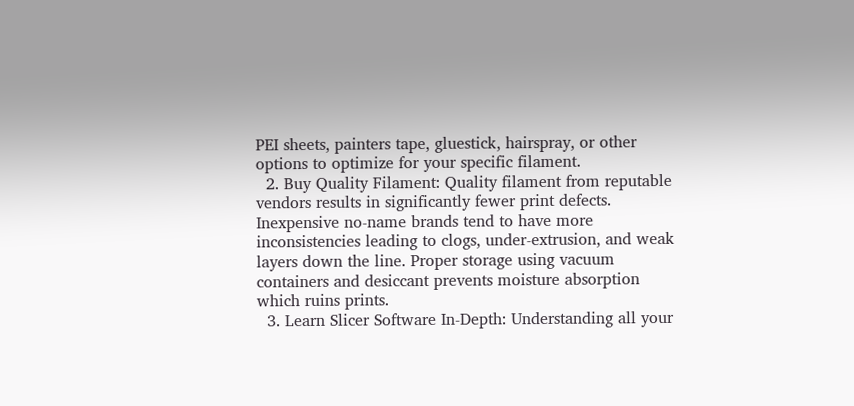PEI sheets, painters tape, gluestick, hairspray, or other options to optimize for your specific filament.
  2. Buy Quality Filament: Quality filament from reputable vendors results in significantly fewer print defects. Inexpensive no-name brands tend to have more inconsistencies leading to clogs, under-extrusion, and weak layers down the line. Proper storage using vacuum containers and desiccant prevents moisture absorption which ruins prints.
  3. Learn Slicer Software In-Depth: Understanding all your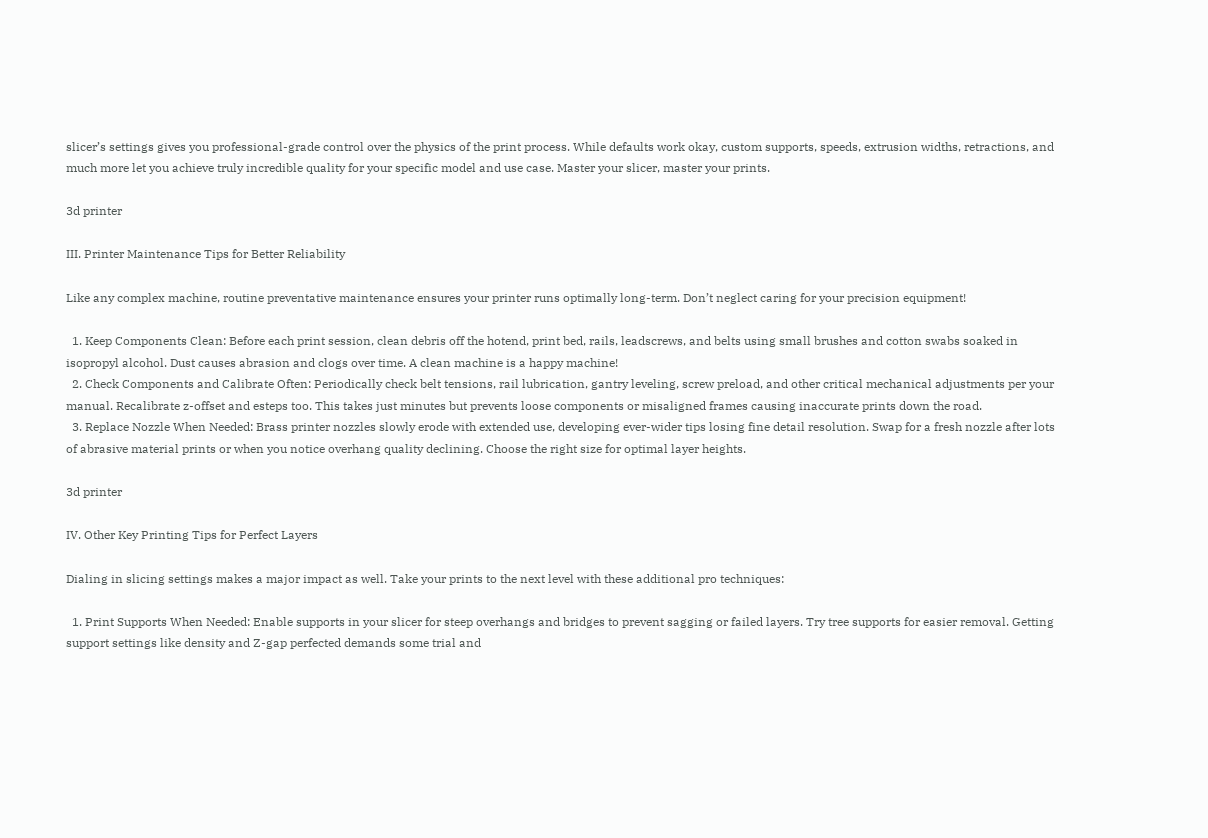slicer’s settings gives you professional-grade control over the physics of the print process. While defaults work okay, custom supports, speeds, extrusion widths, retractions, and much more let you achieve truly incredible quality for your specific model and use case. Master your slicer, master your prints.

3d printer

III. Printer Maintenance Tips for Better Reliability

Like any complex machine, routine preventative maintenance ensures your printer runs optimally long-term. Don’t neglect caring for your precision equipment!

  1. Keep Components Clean: Before each print session, clean debris off the hotend, print bed, rails, leadscrews, and belts using small brushes and cotton swabs soaked in isopropyl alcohol. Dust causes abrasion and clogs over time. A clean machine is a happy machine!
  2. Check Components and Calibrate Often: Periodically check belt tensions, rail lubrication, gantry leveling, screw preload, and other critical mechanical adjustments per your manual. Recalibrate z-offset and esteps too. This takes just minutes but prevents loose components or misaligned frames causing inaccurate prints down the road.
  3. Replace Nozzle When Needed: Brass printer nozzles slowly erode with extended use, developing ever-wider tips losing fine detail resolution. Swap for a fresh nozzle after lots of abrasive material prints or when you notice overhang quality declining. Choose the right size for optimal layer heights.

3d printer

IV. Other Key Printing Tips for Perfect Layers

Dialing in slicing settings makes a major impact as well. Take your prints to the next level with these additional pro techniques:

  1. Print Supports When Needed: Enable supports in your slicer for steep overhangs and bridges to prevent sagging or failed layers. Try tree supports for easier removal. Getting support settings like density and Z-gap perfected demands some trial and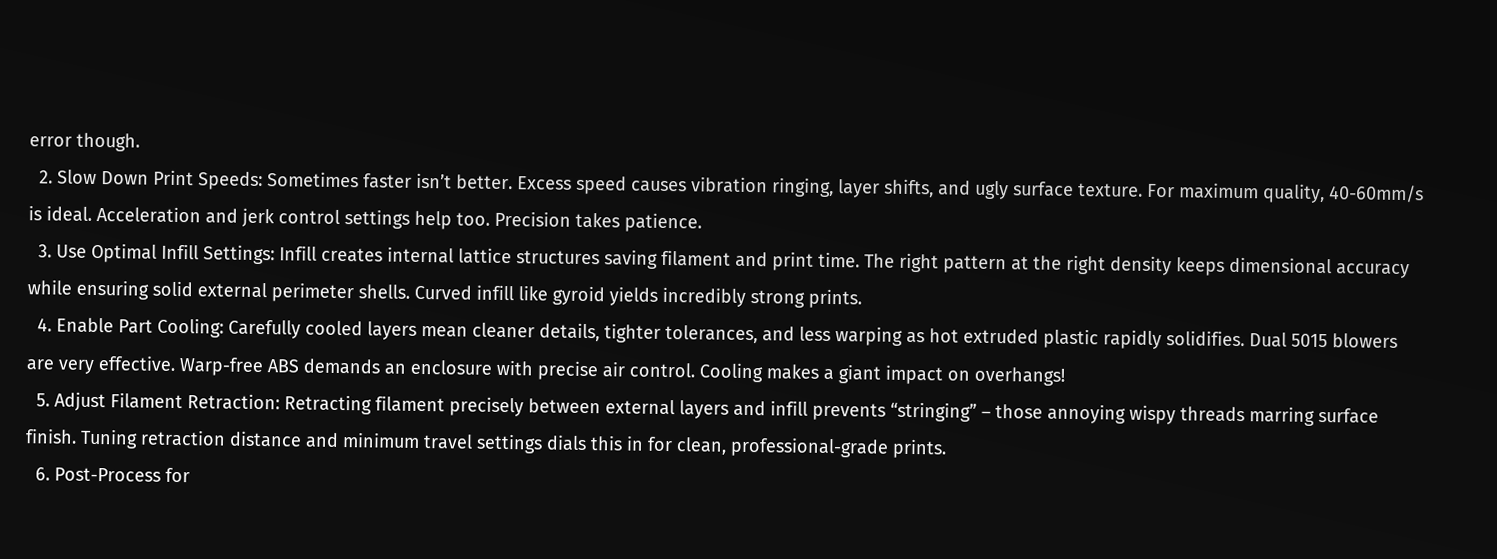error though.
  2. Slow Down Print Speeds: Sometimes faster isn’t better. Excess speed causes vibration ringing, layer shifts, and ugly surface texture. For maximum quality, 40-60mm/s is ideal. Acceleration and jerk control settings help too. Precision takes patience.
  3. Use Optimal Infill Settings: Infill creates internal lattice structures saving filament and print time. The right pattern at the right density keeps dimensional accuracy while ensuring solid external perimeter shells. Curved infill like gyroid yields incredibly strong prints.
  4. Enable Part Cooling: Carefully cooled layers mean cleaner details, tighter tolerances, and less warping as hot extruded plastic rapidly solidifies. Dual 5015 blowers are very effective. Warp-free ABS demands an enclosure with precise air control. Cooling makes a giant impact on overhangs!
  5. Adjust Filament Retraction: Retracting filament precisely between external layers and infill prevents “stringing” – those annoying wispy threads marring surface finish. Tuning retraction distance and minimum travel settings dials this in for clean, professional-grade prints.
  6. Post-Process for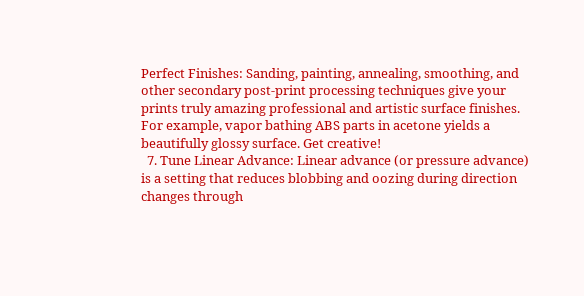Perfect Finishes: Sanding, painting, annealing, smoothing, and other secondary post-print processing techniques give your prints truly amazing professional and artistic surface finishes. For example, vapor bathing ABS parts in acetone yields a beautifully glossy surface. Get creative!
  7. Tune Linear Advance: Linear advance (or pressure advance) is a setting that reduces blobbing and oozing during direction changes through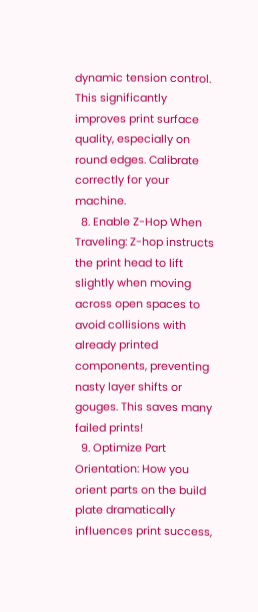dynamic tension control. This significantly improves print surface quality, especially on round edges. Calibrate correctly for your machine.
  8. Enable Z-Hop When Traveling: Z-hop instructs the print head to lift slightly when moving across open spaces to avoid collisions with already printed components, preventing nasty layer shifts or gouges. This saves many failed prints!
  9. Optimize Part Orientation: How you orient parts on the build plate dramatically influences print success,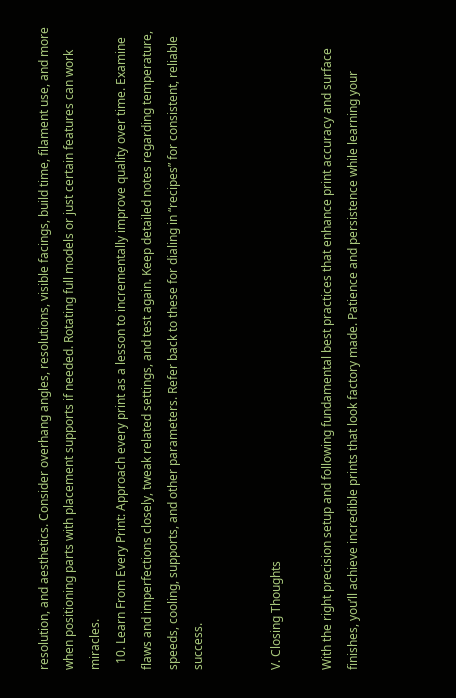resolution, and aesthetics. Consider overhang angles, resolutions, visible facings, build time, filament use, and more when positioning parts with placement supports if needed. Rotating full models or just certain features can work miracles.
  10. Learn From Every Print: Approach every print as a lesson to incrementally improve quality over time. Examine flaws and imperfections closely, tweak related settings, and test again. Keep detailed notes regarding temperature, speeds, cooling, supports, and other parameters. Refer back to these for dialing in “recipes” for consistent, reliable success.


V. Closing Thoughts

With the right precision setup and following fundamental best practices that enhance print accuracy and surface finishes, you’ll achieve incredible prints that look factory made. Patience and persistence while learning your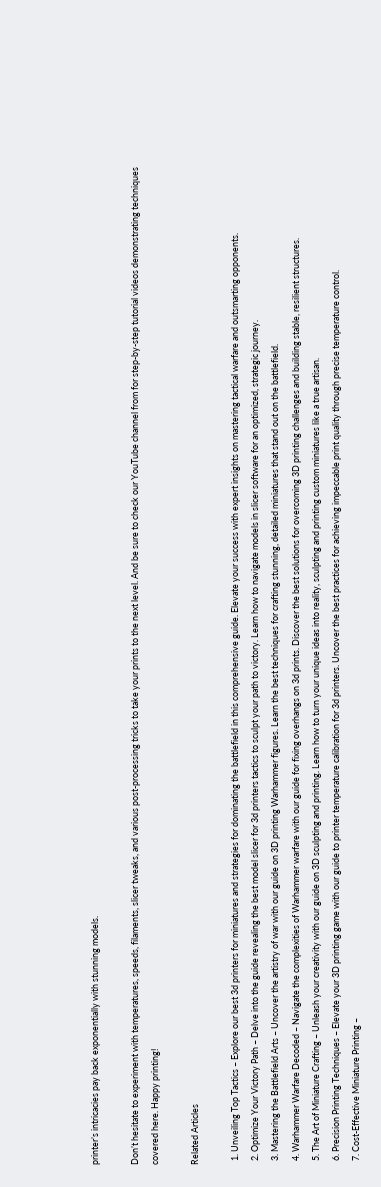printer’s intricacies pay back exponentially with stunning models.

Don’t hesitate to experiment with temperatures, speeds, filaments, slicer tweaks, and various post-processing tricks to take your prints to the next level. And be sure to check our YouTube channel from for step-by-step tutorial videos demonstrating techniques covered here. Happy printing!

Related Articles

  1. Unveiling Top Tactics – Explore our best 3d printers for miniatures and strategies for dominating the battlefield in this comprehensive guide. Elevate your success with expert insights on mastering tactical warfare and outsmarting opponents.
  2. Optimize Your Victory Path – Delve into the guide revealing the best model slicer for 3d printers tactics to sculpt your path to victory. Learn how to navigate models in slicer software for an optimized, strategic journey.
  3. Mastering the Battlefield Arts – Uncover the artistry of war with our guide on 3D printing Warhammer figures. Learn the best techniques for crafting stunning, detailed miniatures that stand out on the battlefield.
  4. Warhammer Warfare Decoded – Navigate the complexities of Warhammer warfare with our guide for fixing overhangs on 3d prints. Discover the best solutions for overcoming 3D printing challenges and building stable, resilient structures.
  5. The Art of Miniature Crafting – Unleash your creativity with our guide on 3D sculpting and printing. Learn how to turn your unique ideas into reality, sculpting and printing custom miniatures like a true artisan.
  6. Precision Printing Techniques – Elevate your 3D printing game with our guide to printer temperature calibration for 3d printers. Uncover the best practices for achieving impeccable print quality through precise temperature control.
  7. Cost-Effective Miniature Printing –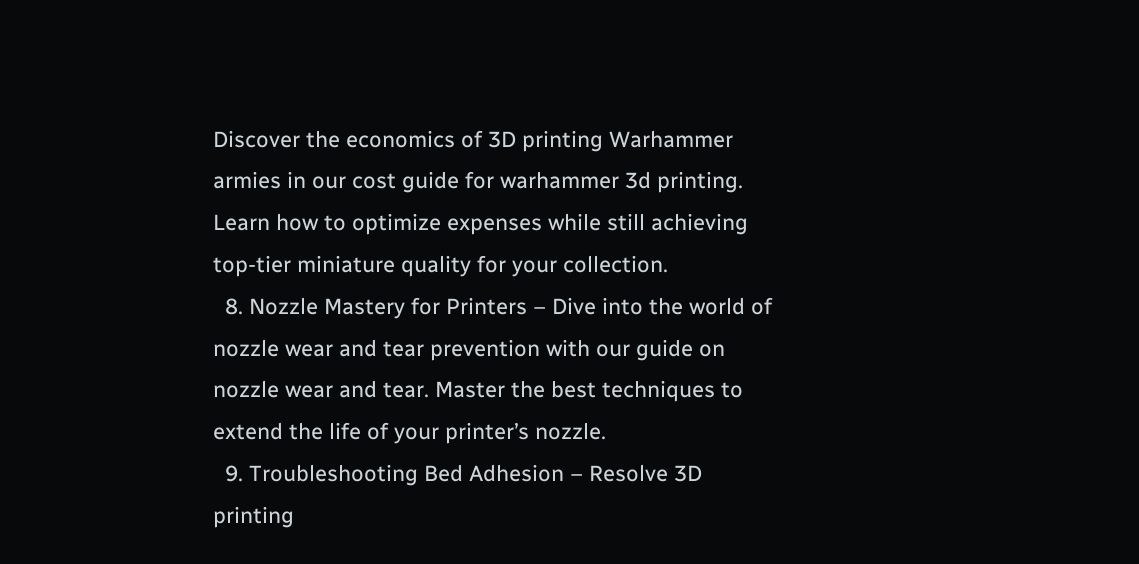Discover the economics of 3D printing Warhammer armies in our cost guide for warhammer 3d printing. Learn how to optimize expenses while still achieving top-tier miniature quality for your collection.
  8. Nozzle Mastery for Printers – Dive into the world of nozzle wear and tear prevention with our guide on nozzle wear and tear. Master the best techniques to extend the life of your printer’s nozzle.
  9. Troubleshooting Bed Adhesion – Resolve 3D printing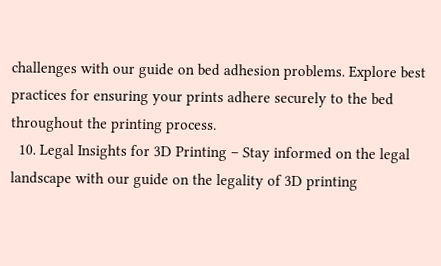challenges with our guide on bed adhesion problems. Explore best practices for ensuring your prints adhere securely to the bed throughout the printing process.
  10. Legal Insights for 3D Printing – Stay informed on the legal landscape with our guide on the legality of 3D printing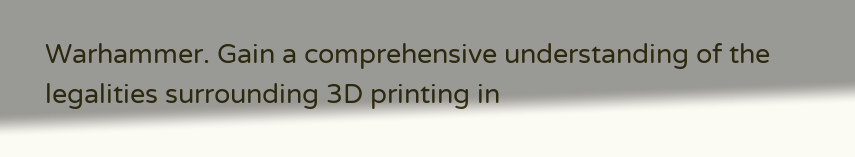Warhammer. Gain a comprehensive understanding of the legalities surrounding 3D printing in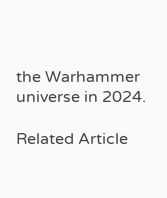the Warhammer universe in 2024.

Related Article